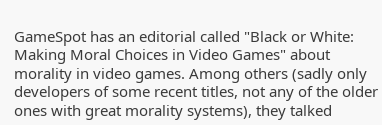GameSpot has an editorial called "Black or White: Making Moral Choices in Video Games" about morality in video games. Among others (sadly only developers of some recent titles, not any of the older ones with great morality systems), they talked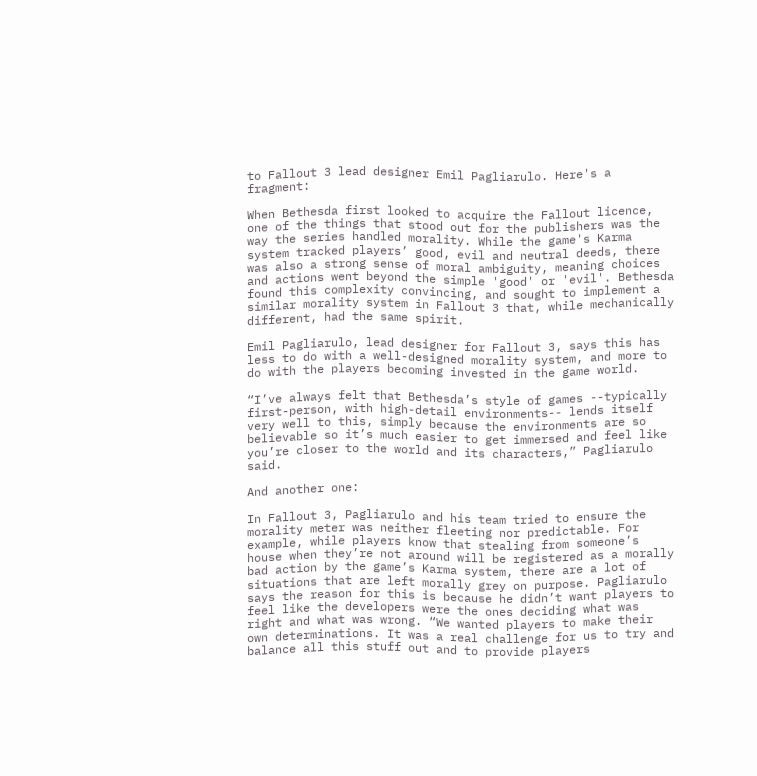to Fallout 3 lead designer Emil Pagliarulo. Here's a fragment:

When Bethesda first looked to acquire the Fallout licence, one of the things that stood out for the publishers was the way the series handled morality. While the game's Karma system tracked players’ good, evil and neutral deeds, there was also a strong sense of moral ambiguity, meaning choices and actions went beyond the simple 'good' or 'evil'. Bethesda found this complexity convincing, and sought to implement a similar morality system in Fallout 3 that, while mechanically different, had the same spirit.

Emil Pagliarulo, lead designer for Fallout 3, says this has less to do with a well-designed morality system, and more to do with the players becoming invested in the game world.

“I’ve always felt that Bethesda’s style of games --typically first-person, with high-detail environments-- lends itself very well to this, simply because the environments are so believable so it’s much easier to get immersed and feel like you’re closer to the world and its characters,” Pagliarulo said.

And another one:

In Fallout 3, Pagliarulo and his team tried to ensure the morality meter was neither fleeting nor predictable. For example, while players know that stealing from someone’s house when they’re not around will be registered as a morally bad action by the game’s Karma system, there are a lot of situations that are left morally grey on purpose. Pagliarulo says the reason for this is because he didn’t want players to feel like the developers were the ones deciding what was right and what was wrong. “We wanted players to make their own determinations. It was a real challenge for us to try and balance all this stuff out and to provide players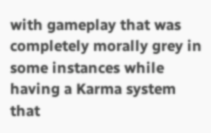with gameplay that was completely morally grey in some instances while having a Karma system that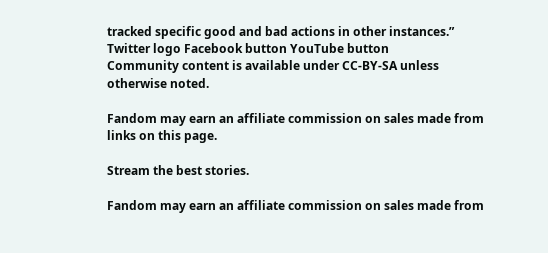tracked specific good and bad actions in other instances.”
Twitter logo Facebook button YouTube button
Community content is available under CC-BY-SA unless otherwise noted.

Fandom may earn an affiliate commission on sales made from links on this page.

Stream the best stories.

Fandom may earn an affiliate commission on sales made from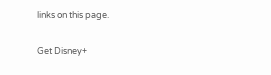links on this page.

Get Disney+